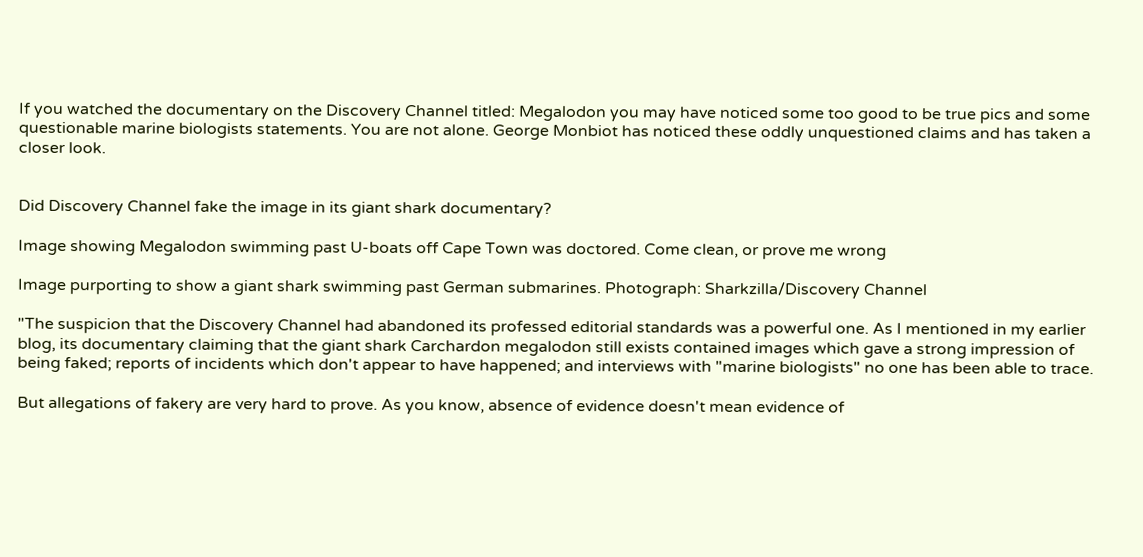If you watched the documentary on the Discovery Channel titled: Megalodon you may have noticed some too good to be true pics and some questionable marine biologists statements. You are not alone. George Monbiot has noticed these oddly unquestioned claims and has taken a closer look.


Did Discovery Channel fake the image in its giant shark documentary?

Image showing Megalodon swimming past U-boats off Cape Town was doctored. Come clean, or prove me wrong

Image purporting to show a giant shark swimming past German submarines. Photograph: Sharkzilla/Discovery Channel

"The suspicion that the Discovery Channel had abandoned its professed editorial standards was a powerful one. As I mentioned in my earlier blog, its documentary claiming that the giant shark Carchardon megalodon still exists contained images which gave a strong impression of being faked; reports of incidents which don't appear to have happened; and interviews with "marine biologists" no one has been able to trace.

But allegations of fakery are very hard to prove. As you know, absence of evidence doesn't mean evidence of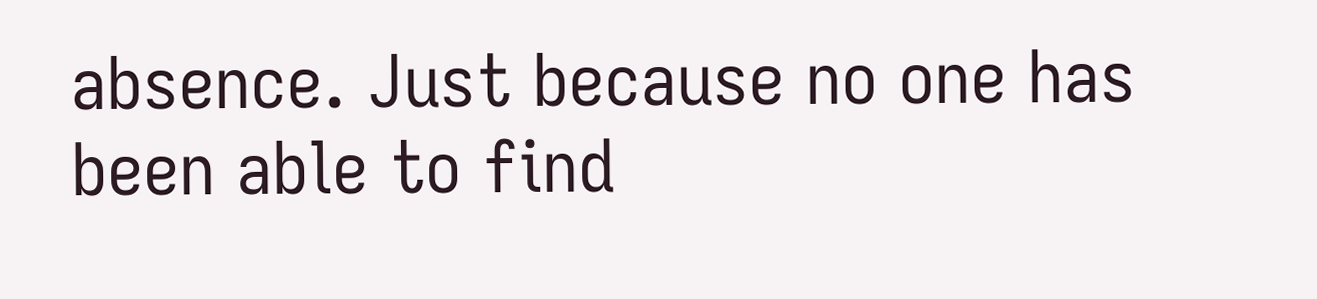absence. Just because no one has been able to find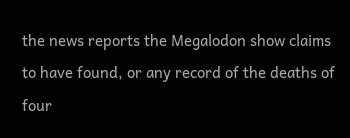the news reports the Megalodon show claims to have found, or any record of the deaths of four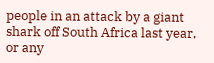people in an attack by a giant shark off South Africa last year, or any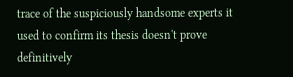trace of the suspiciously handsome experts it used to confirm its thesis doesn't prove definitively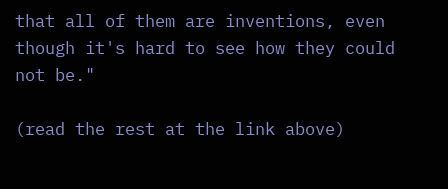that all of them are inventions, even though it's hard to see how they could not be."

(read the rest at the link above)